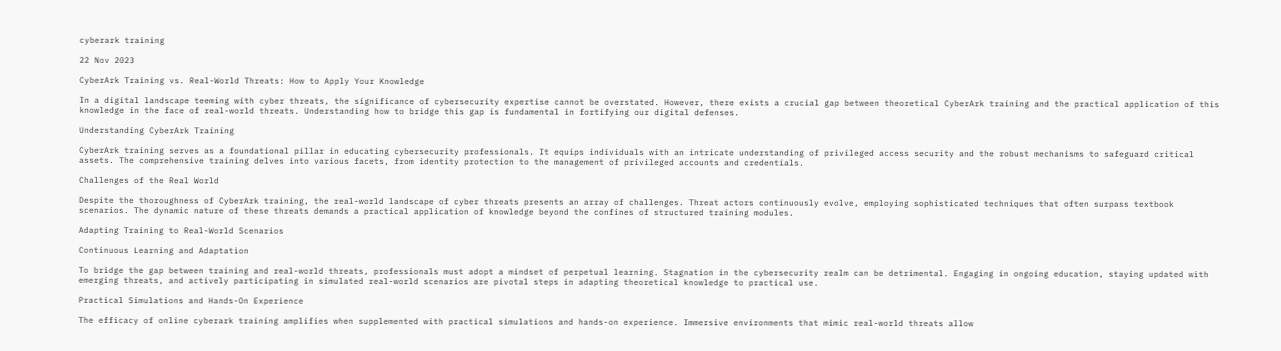cyberark training

22 Nov 2023

CyberArk Training vs. Real-World Threats: How to Apply Your Knowledge

In a digital landscape teeming with cyber threats, the significance of cybersecurity expertise cannot be overstated. However, there exists a crucial gap between theoretical CyberArk training and the practical application of this knowledge in the face of real-world threats. Understanding how to bridge this gap is fundamental in fortifying our digital defenses.

Understanding CyberArk Training

CyberArk training serves as a foundational pillar in educating cybersecurity professionals. It equips individuals with an intricate understanding of privileged access security and the robust mechanisms to safeguard critical assets. The comprehensive training delves into various facets, from identity protection to the management of privileged accounts and credentials.

Challenges of the Real World

Despite the thoroughness of CyberArk training, the real-world landscape of cyber threats presents an array of challenges. Threat actors continuously evolve, employing sophisticated techniques that often surpass textbook scenarios. The dynamic nature of these threats demands a practical application of knowledge beyond the confines of structured training modules.

Adapting Training to Real-World Scenarios

Continuous Learning and Adaptation

To bridge the gap between training and real-world threats, professionals must adopt a mindset of perpetual learning. Stagnation in the cybersecurity realm can be detrimental. Engaging in ongoing education, staying updated with emerging threats, and actively participating in simulated real-world scenarios are pivotal steps in adapting theoretical knowledge to practical use.

Practical Simulations and Hands-On Experience

The efficacy of online cyberark training amplifies when supplemented with practical simulations and hands-on experience. Immersive environments that mimic real-world threats allow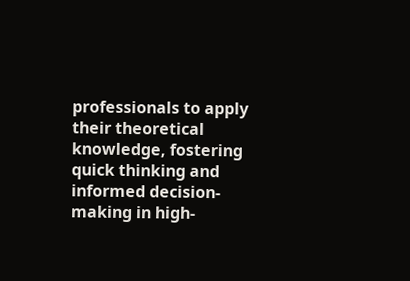professionals to apply their theoretical knowledge, fostering quick thinking and informed decision-making in high-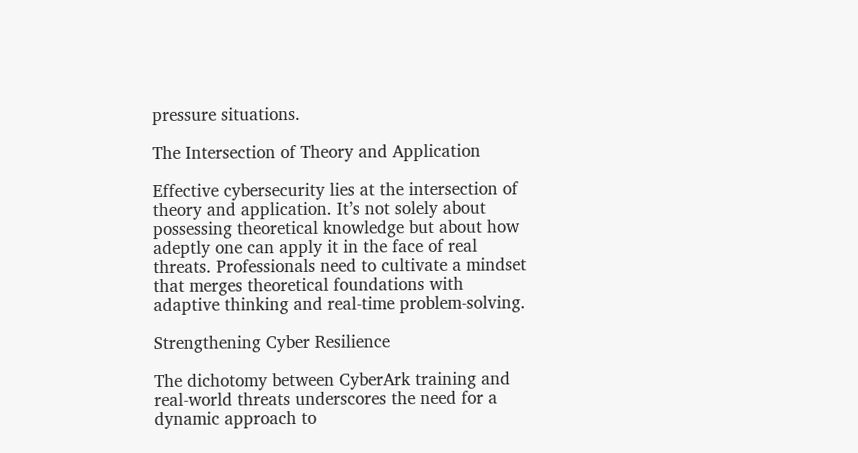pressure situations.

The Intersection of Theory and Application

Effective cybersecurity lies at the intersection of theory and application. It’s not solely about possessing theoretical knowledge but about how adeptly one can apply it in the face of real threats. Professionals need to cultivate a mindset that merges theoretical foundations with adaptive thinking and real-time problem-solving.

Strengthening Cyber Resilience

The dichotomy between CyberArk training and real-world threats underscores the need for a dynamic approach to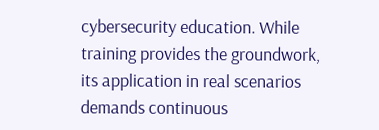cybersecurity education. While training provides the groundwork, its application in real scenarios demands continuous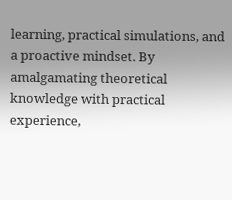learning, practical simulations, and a proactive mindset. By amalgamating theoretical knowledge with practical experience,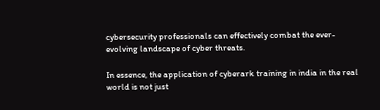cybersecurity professionals can effectively combat the ever-evolving landscape of cyber threats.

In essence, the application of cyberark training in india in the real world is not just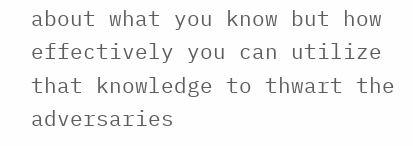about what you know but how effectively you can utilize that knowledge to thwart the adversaries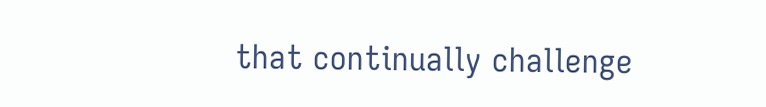that continually challenge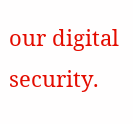our digital security.